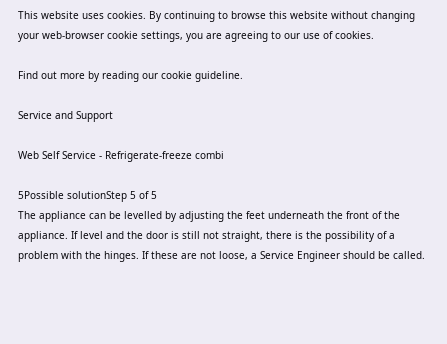This website uses cookies. By continuing to browse this website without changing your web-browser cookie settings, you are agreeing to our use of cookies.

Find out more by reading our cookie guideline.

Service and Support

Web Self Service - Refrigerate-freeze combi

5Possible solutionStep 5 of 5
The appliance can be levelled by adjusting the feet underneath the front of the appliance. If level and the door is still not straight, there is the possibility of a problem with the hinges. If these are not loose, a Service Engineer should be called.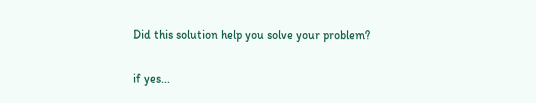Did this solution help you solve your problem?

if yes...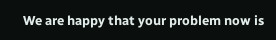We are happy that your problem now is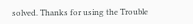solved. Thanks for using the Trouble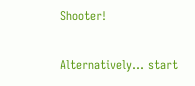Shooter!

Alternatively... start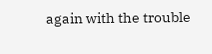again with the trouble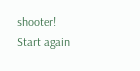shooter!
Start again